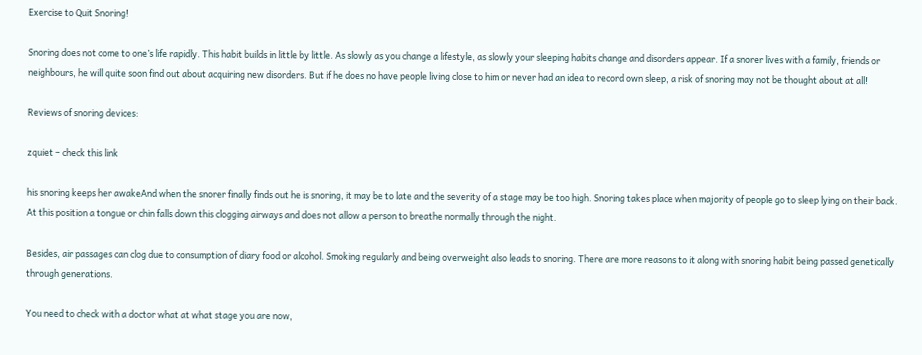Exercise to Quit Snoring!

Snoring does not come to one’s life rapidly. This habit builds in little by little. As slowly as you change a lifestyle, as slowly your sleeping habits change and disorders appear. If a snorer lives with a family, friends or neighbours, he will quite soon find out about acquiring new disorders. But if he does no have people living close to him or never had an idea to record own sleep, a risk of snoring may not be thought about at all!

Reviews of snoring devices:

zquiet – check this link

his snoring keeps her awakeAnd when the snorer finally finds out he is snoring, it may be to late and the severity of a stage may be too high. Snoring takes place when majority of people go to sleep lying on their back. At this position a tongue or chin falls down this clogging airways and does not allow a person to breathe normally through the night.

Besides, air passages can clog due to consumption of diary food or alcohol. Smoking regularly and being overweight also leads to snoring. There are more reasons to it along with snoring habit being passed genetically through generations.

You need to check with a doctor what at what stage you are now,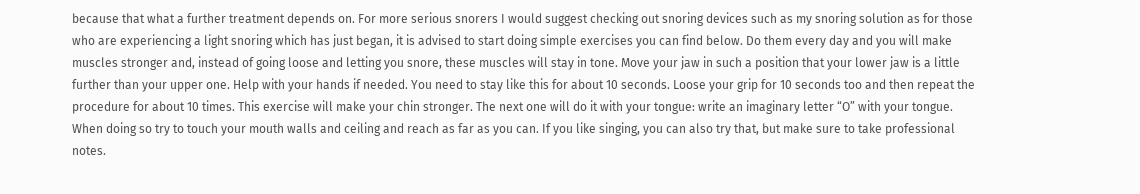because that what a further treatment depends on. For more serious snorers I would suggest checking out snoring devices such as my snoring solution as for those who are experiencing a light snoring which has just began, it is advised to start doing simple exercises you can find below. Do them every day and you will make muscles stronger and, instead of going loose and letting you snore, these muscles will stay in tone. Move your jaw in such a position that your lower jaw is a little further than your upper one. Help with your hands if needed. You need to stay like this for about 10 seconds. Loose your grip for 10 seconds too and then repeat the procedure for about 10 times. This exercise will make your chin stronger. The next one will do it with your tongue: write an imaginary letter “O” with your tongue. When doing so try to touch your mouth walls and ceiling and reach as far as you can. If you like singing, you can also try that, but make sure to take professional notes.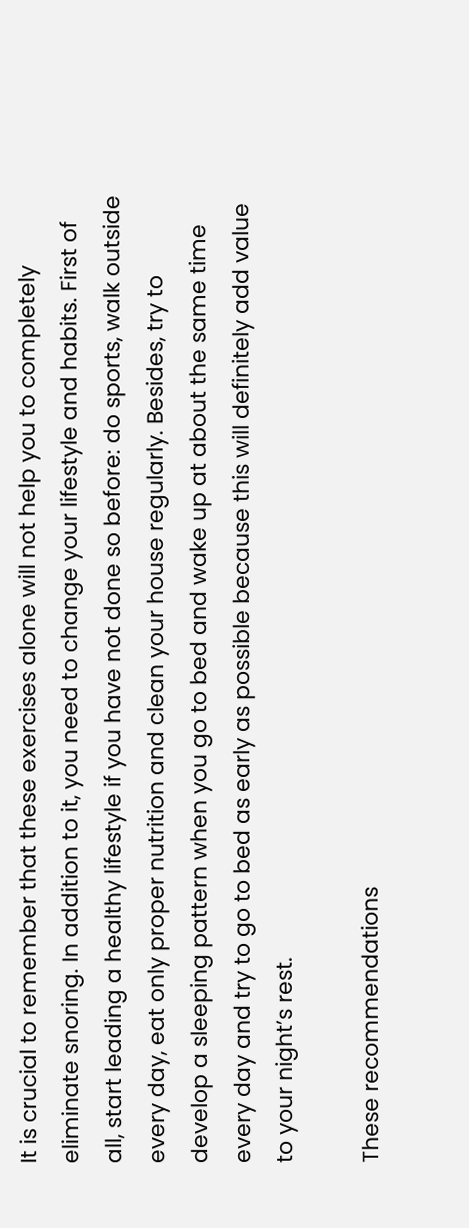It is crucial to remember that these exercises alone will not help you to completely eliminate snoring. In addition to it, you need to change your lifestyle and habits. First of all, start leading a healthy lifestyle if you have not done so before: do sports, walk outside every day, eat only proper nutrition and clean your house regularly. Besides, try to develop a sleeping pattern when you go to bed and wake up at about the same time every day and try to go to bed as early as possible because this will definitely add value to your night’s rest.

These recommendations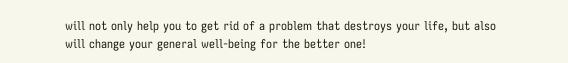will not only help you to get rid of a problem that destroys your life, but also will change your general well-being for the better one!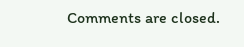Comments are closed.